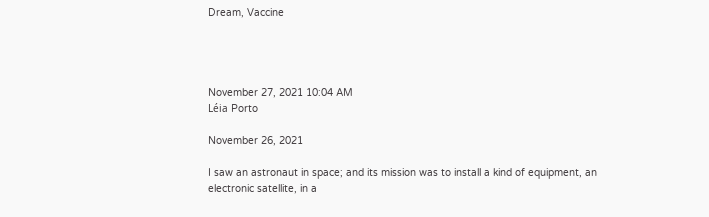Dream, Vaccine




November 27, 2021 10:04 AM
Léia Porto

November 26, 2021

I saw an astronaut in space; and its mission was to install a kind of equipment, an electronic satellite, in a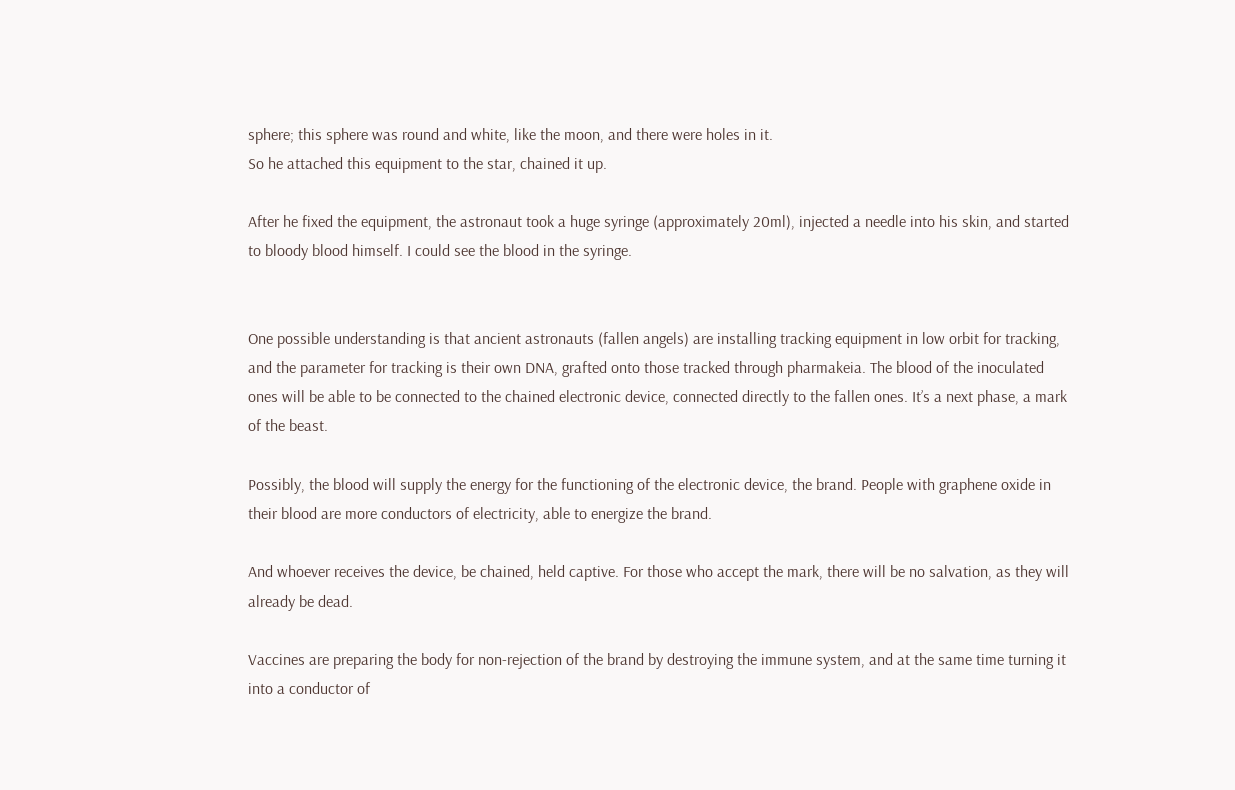sphere; this sphere was round and white, like the moon, and there were holes in it.
So he attached this equipment to the star, chained it up.

After he fixed the equipment, the astronaut took a huge syringe (approximately 20ml), injected a needle into his skin, and started to bloody blood himself. I could see the blood in the syringe.


One possible understanding is that ancient astronauts (fallen angels) are installing tracking equipment in low orbit for tracking, and the parameter for tracking is their own DNA, grafted onto those tracked through pharmakeia. The blood of the inoculated ones will be able to be connected to the chained electronic device, connected directly to the fallen ones. It’s a next phase, a mark of the beast.

Possibly, the blood will supply the energy for the functioning of the electronic device, the brand. People with graphene oxide in their blood are more conductors of electricity, able to energize the brand.

And whoever receives the device, be chained, held captive. For those who accept the mark, there will be no salvation, as they will already be dead.

Vaccines are preparing the body for non-rejection of the brand by destroying the immune system, and at the same time turning it into a conductor of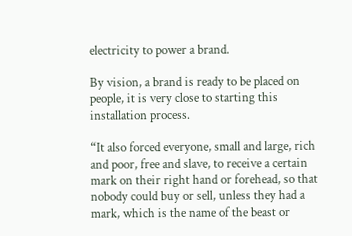electricity to power a brand.

By vision, a brand is ready to be placed on people, it is very close to starting this installation process.

“It also forced everyone, small and large, rich and poor, free and slave, to receive a certain mark on their right hand or forehead, so that nobody could buy or sell, unless they had a mark, which is the name of the beast or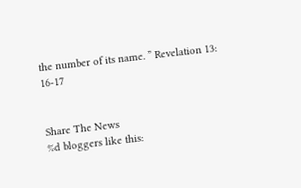the number of its name. ” Revelation 13: 16-17


Share The News
%d bloggers like this: